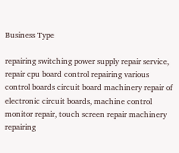Business Type

repairing switching power supply repair service, repair cpu board control repairing various control boards circuit board machinery repair of electronic circuit boards, machine control monitor repair, touch screen repair machinery repairing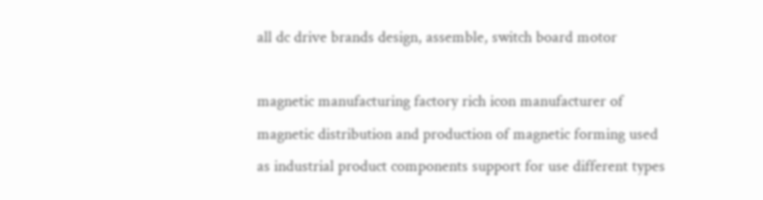all dc drive brands design, assemble, switch board motor

magnetic manufacturing factory rich icon manufacturer of magnetic distribution and production of magnetic forming used as industrial product components support for use different types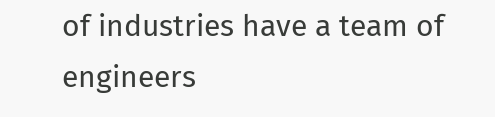of industries have a team of engineers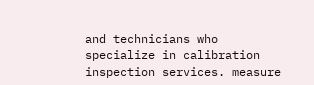and technicians who specialize in calibration inspection services. measure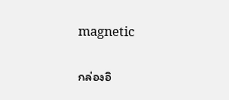magnetic

กล่องอิ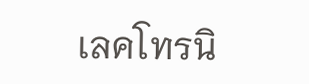เลคโทรนิ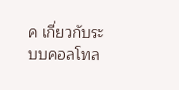ค เกี่ยวกับระบบคอลโทล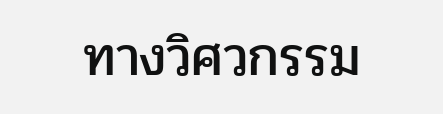ทางวิศวกรรม